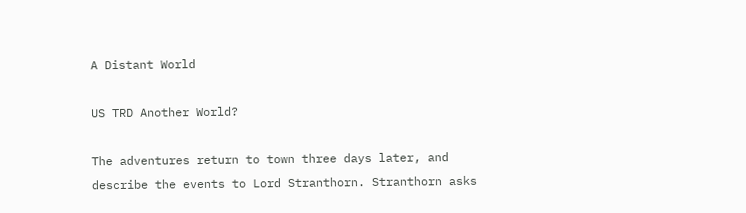A Distant World

US TRD Another World?

The adventures return to town three days later, and describe the events to Lord Stranthorn. Stranthorn asks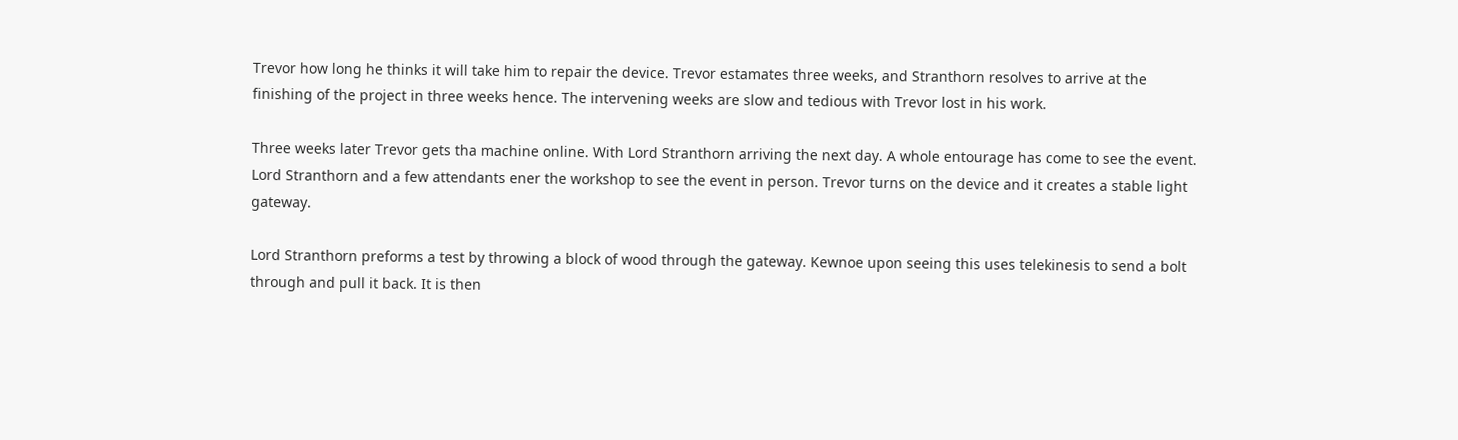Trevor how long he thinks it will take him to repair the device. Trevor estamates three weeks, and Stranthorn resolves to arrive at the finishing of the project in three weeks hence. The intervening weeks are slow and tedious with Trevor lost in his work.

Three weeks later Trevor gets tha machine online. With Lord Stranthorn arriving the next day. A whole entourage has come to see the event. Lord Stranthorn and a few attendants ener the workshop to see the event in person. Trevor turns on the device and it creates a stable light gateway.

Lord Stranthorn preforms a test by throwing a block of wood through the gateway. Kewnoe upon seeing this uses telekinesis to send a bolt through and pull it back. It is then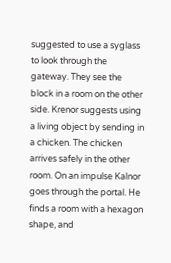suggested to use a syglass to look through the gateway. They see the block in a room on the other side. Krenor suggests using a living object by sending in a chicken. The chicken arrives safely in the other room. On an impulse Kalnor goes through the portal. He finds a room with a hexagon shape, and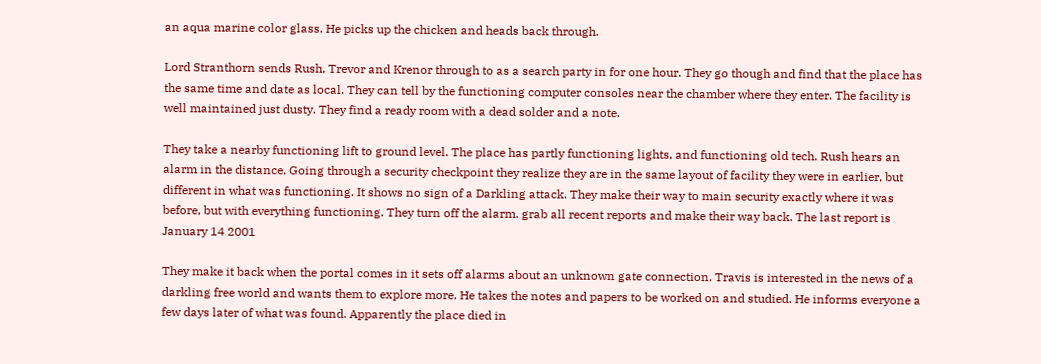an aqua marine color glass. He picks up the chicken and heads back through.

Lord Stranthorn sends Rush, Trevor and Krenor through to as a search party in for one hour. They go though and find that the place has the same time and date as local. They can tell by the functioning computer consoles near the chamber where they enter. The facility is well maintained just dusty. They find a ready room with a dead solder and a note.

They take a nearby functioning lift to ground level. The place has partly functioning lights, and functioning old tech. Rush hears an alarm in the distance. Going through a security checkpoint they realize they are in the same layout of facility they were in earlier, but different in what was functioning. It shows no sign of a Darkling attack. They make their way to main security exactly where it was before, but with everything functioning. They turn off the alarm. grab all recent reports and make their way back. The last report is January 14 2001

They make it back when the portal comes in it sets off alarms about an unknown gate connection. Travis is interested in the news of a darkling free world and wants them to explore more. He takes the notes and papers to be worked on and studied. He informs everyone a few days later of what was found. Apparently the place died in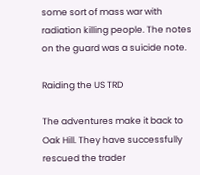some sort of mass war with radiation killing people. The notes on the guard was a suicide note.

Raiding the US TRD

The adventures make it back to Oak Hill. They have successfully rescued the trader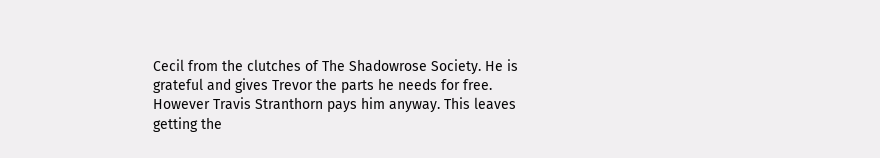Cecil from the clutches of The Shadowrose Society. He is grateful and gives Trevor the parts he needs for free. However Travis Stranthorn pays him anyway. This leaves getting the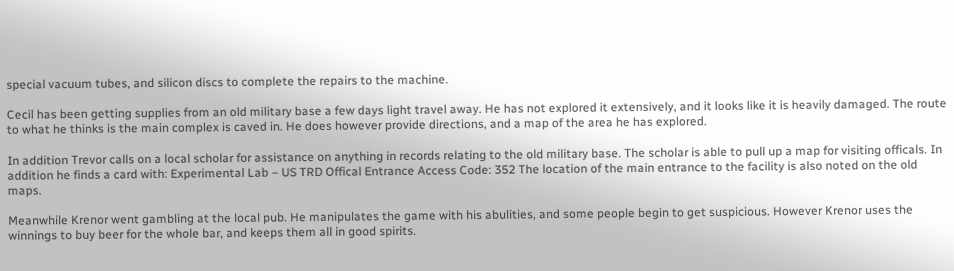special vacuum tubes, and silicon discs to complete the repairs to the machine.

Cecil has been getting supplies from an old military base a few days light travel away. He has not explored it extensively, and it looks like it is heavily damaged. The route to what he thinks is the main complex is caved in. He does however provide directions, and a map of the area he has explored.

In addition Trevor calls on a local scholar for assistance on anything in records relating to the old military base. The scholar is able to pull up a map for visiting officals. In addition he finds a card with: Experimental Lab – US TRD Offical Entrance Access Code: 352 The location of the main entrance to the facility is also noted on the old maps.

Meanwhile Krenor went gambling at the local pub. He manipulates the game with his abulities, and some people begin to get suspicious. However Krenor uses the winnings to buy beer for the whole bar, and keeps them all in good spirits.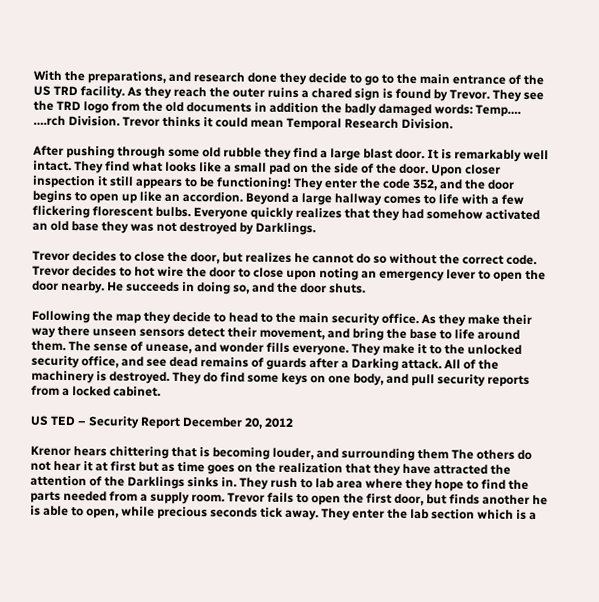With the preparations, and research done they decide to go to the main entrance of the US TRD facility. As they reach the outer ruins a chared sign is found by Trevor. They see the TRD logo from the old documents in addition the badly damaged words: Temp…. ….rch Division. Trevor thinks it could mean Temporal Research Division.

After pushing through some old rubble they find a large blast door. It is remarkably well intact. They find what looks like a small pad on the side of the door. Upon closer inspection it still appears to be functioning! They enter the code 352, and the door begins to open up like an accordion. Beyond a large hallway comes to life with a few flickering florescent bulbs. Everyone quickly realizes that they had somehow activated an old base they was not destroyed by Darklings.

Trevor decides to close the door, but realizes he cannot do so without the correct code. Trevor decides to hot wire the door to close upon noting an emergency lever to open the door nearby. He succeeds in doing so, and the door shuts.

Following the map they decide to head to the main security office. As they make their way there unseen sensors detect their movement, and bring the base to life around them. The sense of unease, and wonder fills everyone. They make it to the unlocked security office, and see dead remains of guards after a Darking attack. All of the machinery is destroyed. They do find some keys on one body, and pull security reports from a locked cabinet.

US TED – Security Report December 20, 2012

Krenor hears chittering that is becoming louder, and surrounding them The others do not hear it at first but as time goes on the realization that they have attracted the attention of the Darklings sinks in. They rush to lab area where they hope to find the parts needed from a supply room. Trevor fails to open the first door, but finds another he is able to open, while precious seconds tick away. They enter the lab section which is a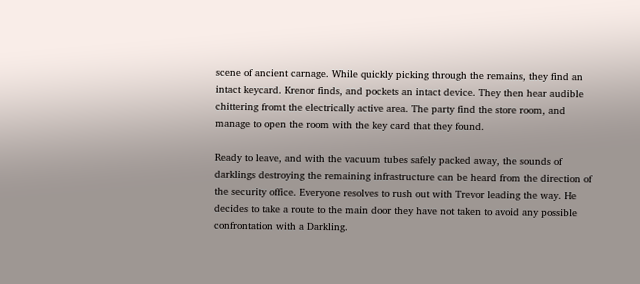scene of ancient carnage. While quickly picking through the remains, they find an intact keycard. Krenor finds, and pockets an intact device. They then hear audible chittering fromt the electrically active area. The party find the store room, and manage to open the room with the key card that they found.

Ready to leave, and with the vacuum tubes safely packed away, the sounds of darklings destroying the remaining infrastructure can be heard from the direction of the security office. Everyone resolves to rush out with Trevor leading the way. He decides to take a route to the main door they have not taken to avoid any possible confrontation with a Darkling.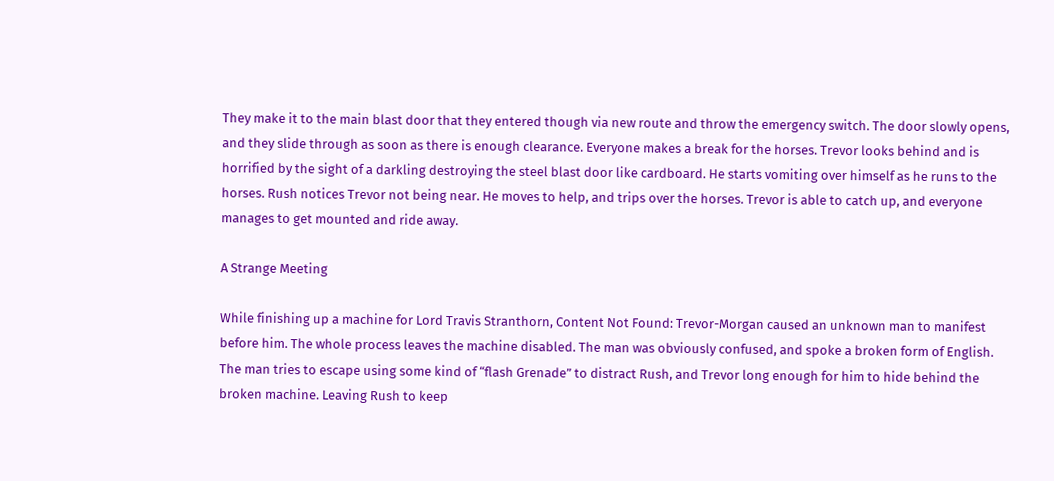They make it to the main blast door that they entered though via new route and throw the emergency switch. The door slowly opens, and they slide through as soon as there is enough clearance. Everyone makes a break for the horses. Trevor looks behind and is horrified by the sight of a darkling destroying the steel blast door like cardboard. He starts vomiting over himself as he runs to the horses. Rush notices Trevor not being near. He moves to help, and trips over the horses. Trevor is able to catch up, and everyone manages to get mounted and ride away.

A Strange Meeting

While finishing up a machine for Lord Travis Stranthorn, Content Not Found: Trevor-Morgan caused an unknown man to manifest before him. The whole process leaves the machine disabled. The man was obviously confused, and spoke a broken form of English. The man tries to escape using some kind of “flash Grenade” to distract Rush, and Trevor long enough for him to hide behind the broken machine. Leaving Rush to keep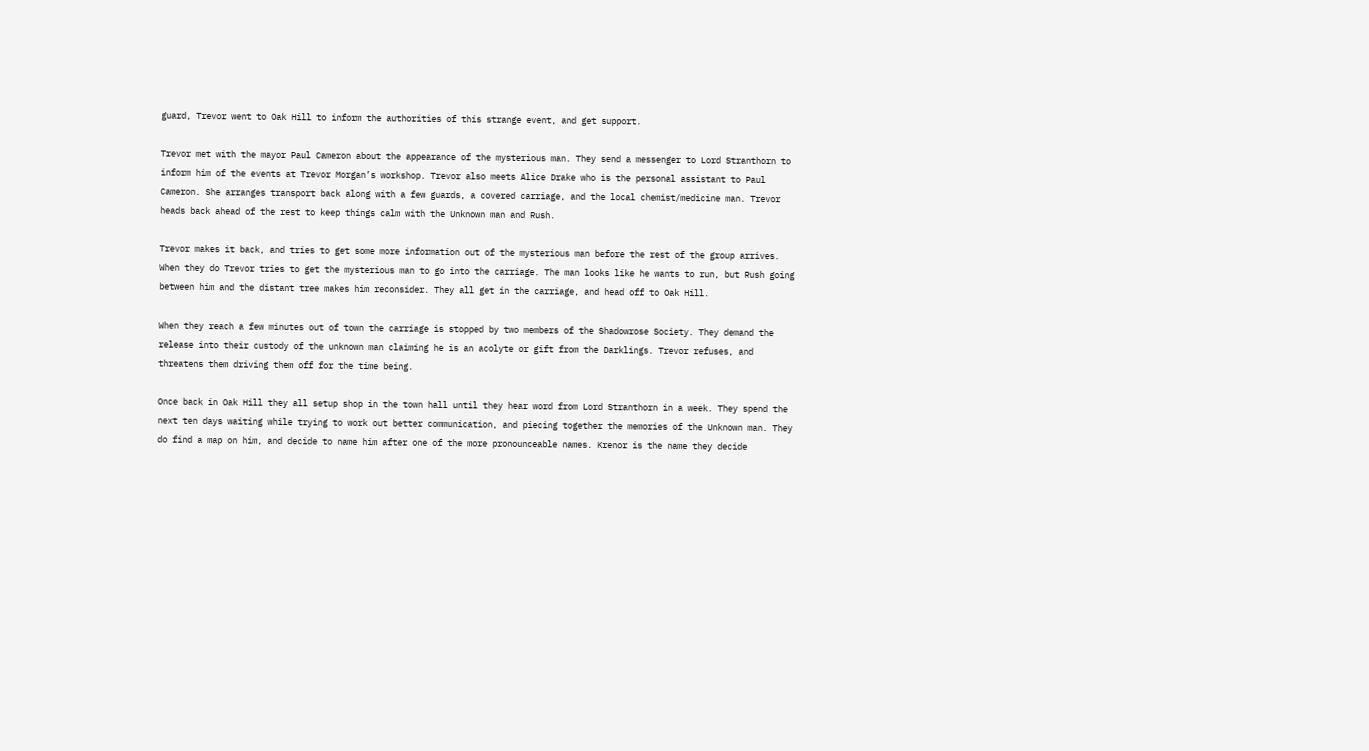guard, Trevor went to Oak Hill to inform the authorities of this strange event, and get support.

Trevor met with the mayor Paul Cameron about the appearance of the mysterious man. They send a messenger to Lord Stranthorn to inform him of the events at Trevor Morgan’s workshop. Trevor also meets Alice Drake who is the personal assistant to Paul Cameron. She arranges transport back along with a few guards, a covered carriage, and the local chemist/medicine man. Trevor heads back ahead of the rest to keep things calm with the Unknown man and Rush.

Trevor makes it back, and tries to get some more information out of the mysterious man before the rest of the group arrives. When they do Trevor tries to get the mysterious man to go into the carriage. The man looks like he wants to run, but Rush going between him and the distant tree makes him reconsider. They all get in the carriage, and head off to Oak Hill.

When they reach a few minutes out of town the carriage is stopped by two members of the Shadowrose Society. They demand the release into their custody of the unknown man claiming he is an acolyte or gift from the Darklings. Trevor refuses, and threatens them driving them off for the time being.

Once back in Oak Hill they all setup shop in the town hall until they hear word from Lord Stranthorn in a week. They spend the next ten days waiting while trying to work out better communication, and piecing together the memories of the Unknown man. They do find a map on him, and decide to name him after one of the more pronounceable names. Krenor is the name they decide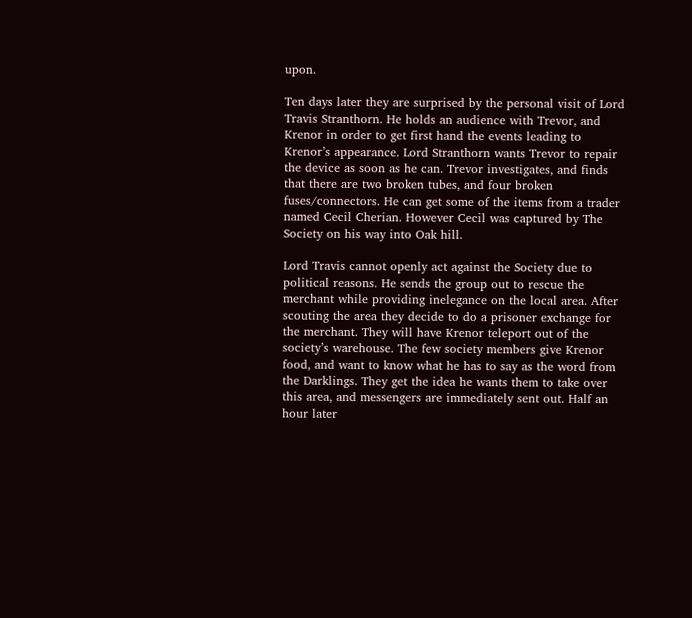upon.

Ten days later they are surprised by the personal visit of Lord Travis Stranthorn. He holds an audience with Trevor, and Krenor in order to get first hand the events leading to Krenor’s appearance. Lord Stranthorn wants Trevor to repair the device as soon as he can. Trevor investigates, and finds that there are two broken tubes, and four broken fuses/connectors. He can get some of the items from a trader named Cecil Cherian. However Cecil was captured by The Society on his way into Oak hill.

Lord Travis cannot openly act against the Society due to political reasons. He sends the group out to rescue the merchant while providing inelegance on the local area. After scouting the area they decide to do a prisoner exchange for the merchant. They will have Krenor teleport out of the society’s warehouse. The few society members give Krenor food, and want to know what he has to say as the word from the Darklings. They get the idea he wants them to take over this area, and messengers are immediately sent out. Half an hour later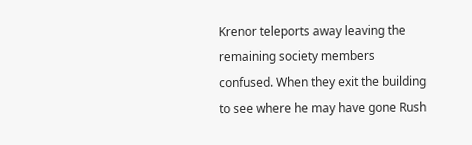Krenor teleports away leaving the remaining society members confused. When they exit the building to see where he may have gone Rush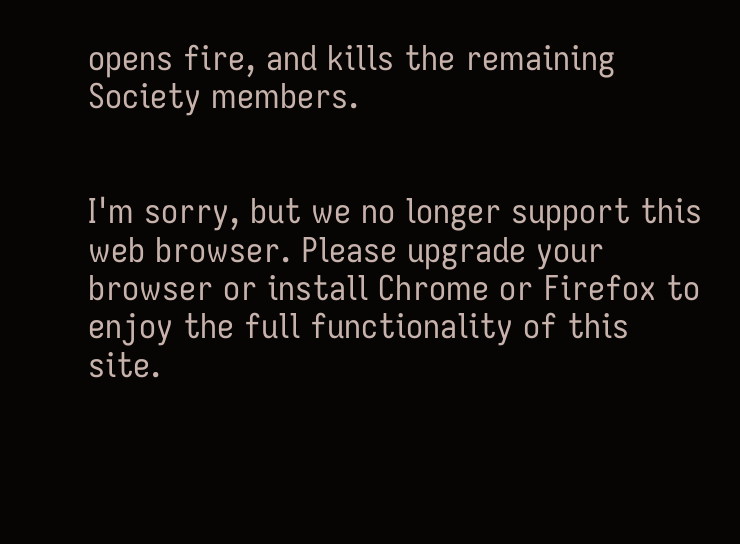opens fire, and kills the remaining Society members.


I'm sorry, but we no longer support this web browser. Please upgrade your browser or install Chrome or Firefox to enjoy the full functionality of this site.